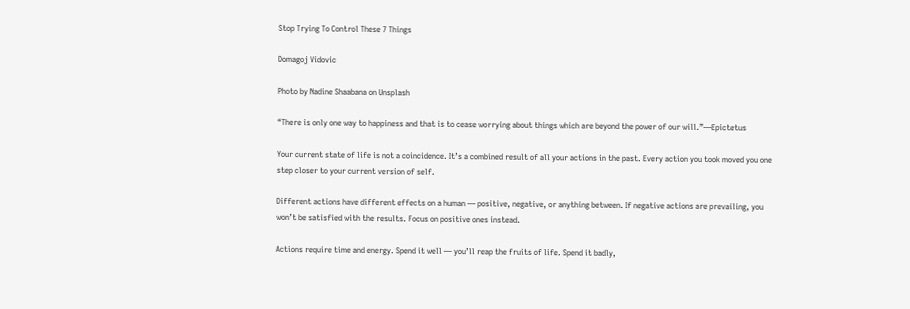Stop Trying To Control These 7 Things

Domagoj Vidovic

Photo by Nadine Shaabana on Unsplash

“There is only one way to happiness and that is to cease worrying about things which are beyond the power of our will.”―Epictetus

Your current state of life is not a coincidence. It’s a combined result of all your actions in the past. Every action you took moved you one step closer to your current version of self.

Different actions have different effects on a human — positive, negative, or anything between. If negative actions are prevailing, you won’t be satisfied with the results. Focus on positive ones instead.

Actions require time and energy. Spend it well — you’ll reap the fruits of life. Spend it badly,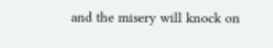and the misery will knock on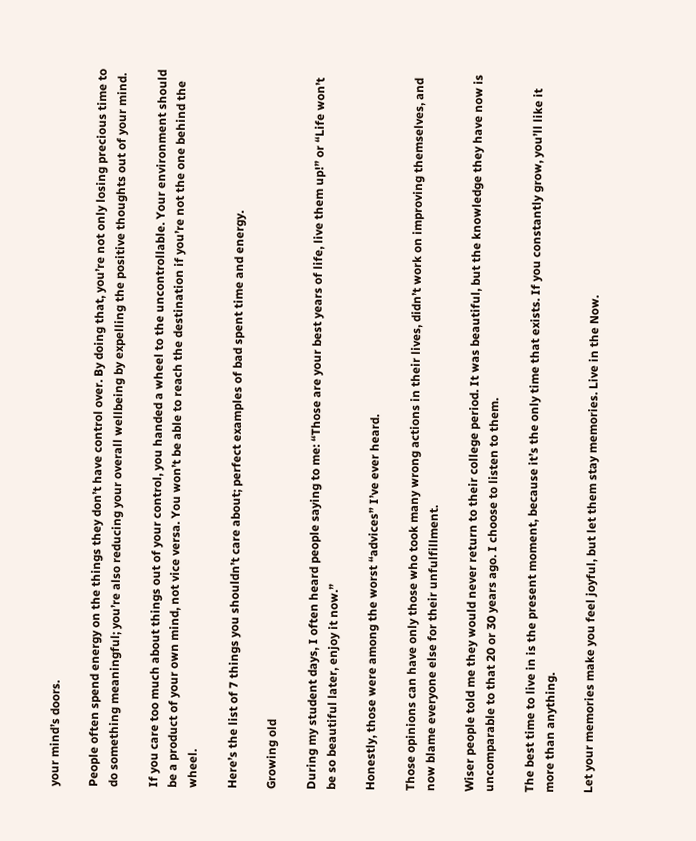your mind’s doors.

People often spend energy on the things they don’t have control over. By doing that, you’re not only losing precious time to do something meaningful; you’re also reducing your overall wellbeing by expelling the positive thoughts out of your mind.

If you care too much about things out of your control, you handed a wheel to the uncontrollable. Your environment should be a product of your own mind, not vice versa. You won’t be able to reach the destination if you’re not the one behind the wheel.

Here’s the list of 7 things you shouldn’t care about; perfect examples of bad spent time and energy.

Growing old

During my student days, I often heard people saying to me: “Those are your best years of life, live them up!” or “Life won’t be so beautiful later, enjoy it now.”

Honestly, those were among the worst “advices” I’ve ever heard.

Those opinions can have only those who took many wrong actions in their lives, didn’t work on improving themselves, and now blame everyone else for their unfulfillment.

Wiser people told me they would never return to their college period. It was beautiful, but the knowledge they have now is uncomparable to that 20 or 30 years ago. I choose to listen to them.

The best time to live in is the present moment, because it’s the only time that exists. If you constantly grow, you’ll like it more than anything.

Let your memories make you feel joyful, but let them stay memories. Live in the Now.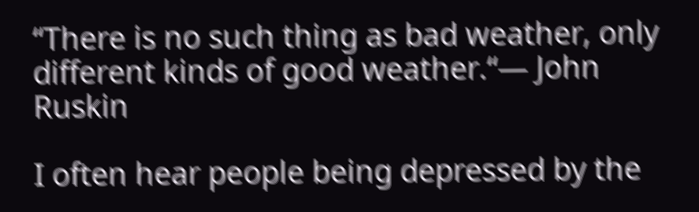“There is no such thing as bad weather, only different kinds of good weather.“— John Ruskin

I often hear people being depressed by the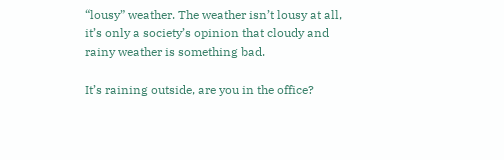“lousy” weather. The weather isn’t lousy at all, it’s only a society’s opinion that cloudy and rainy weather is something bad.

It’s raining outside, are you in the office?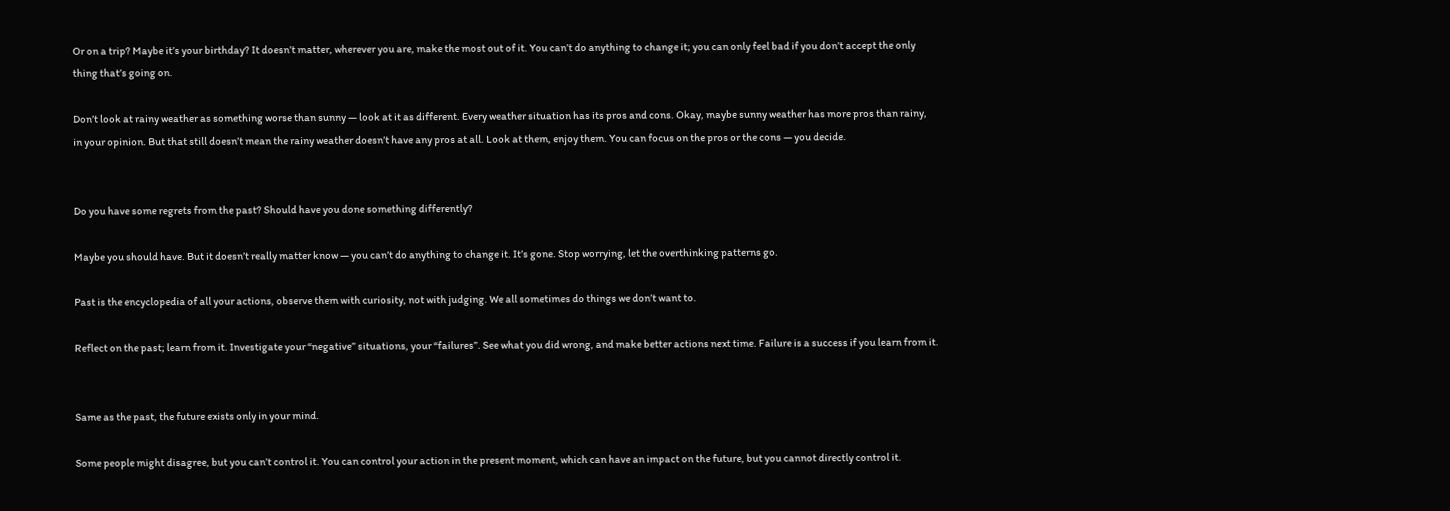Or on a trip? Maybe it’s your birthday? It doesn’t matter, wherever you are, make the most out of it. You can’t do anything to change it; you can only feel bad if you don’t accept the only thing that’s going on.

Don’t look at rainy weather as something worse than sunny — look at it as different. Every weather situation has its pros and cons. Okay, maybe sunny weather has more pros than rainy, in your opinion. But that still doesn’t mean the rainy weather doesn’t have any pros at all. Look at them, enjoy them. You can focus on the pros or the cons — you decide.


Do you have some regrets from the past? Should have you done something differently?

Maybe you should have. But it doesn’t really matter know — you can’t do anything to change it. It’s gone. Stop worrying, let the overthinking patterns go.

Past is the encyclopedia of all your actions, observe them with curiosity, not with judging. We all sometimes do things we don’t want to.

Reflect on the past; learn from it. Investigate your “negative” situations, your “failures”. See what you did wrong, and make better actions next time. Failure is a success if you learn from it.


Same as the past, the future exists only in your mind.

Some people might disagree, but you can’t control it. You can control your action in the present moment, which can have an impact on the future, but you cannot directly control it.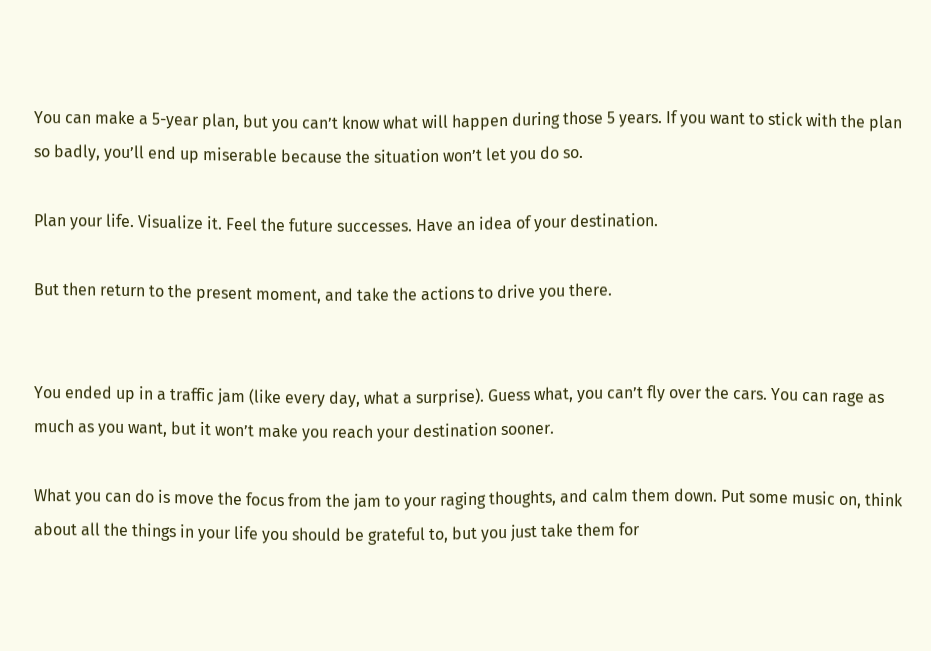You can make a 5-year plan, but you can’t know what will happen during those 5 years. If you want to stick with the plan so badly, you’ll end up miserable because the situation won’t let you do so.

Plan your life. Visualize it. Feel the future successes. Have an idea of your destination.

But then return to the present moment, and take the actions to drive you there.


You ended up in a traffic jam (like every day, what a surprise). Guess what, you can’t fly over the cars. You can rage as much as you want, but it won’t make you reach your destination sooner.

What you can do is move the focus from the jam to your raging thoughts, and calm them down. Put some music on, think about all the things in your life you should be grateful to, but you just take them for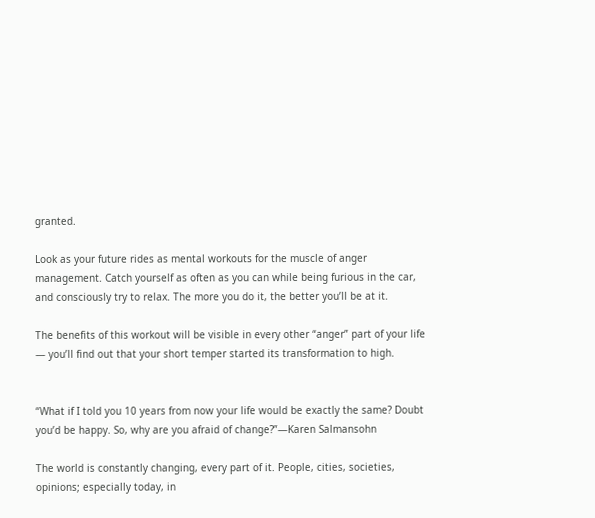granted.

Look as your future rides as mental workouts for the muscle of anger management. Catch yourself as often as you can while being furious in the car, and consciously try to relax. The more you do it, the better you’ll be at it.

The benefits of this workout will be visible in every other “anger” part of your life — you’ll find out that your short temper started its transformation to high.


“What if I told you 10 years from now your life would be exactly the same? Doubt you’d be happy. So, why are you afraid of change?”―Karen Salmansohn

The world is constantly changing, every part of it. People, cities, societies, opinions; especially today, in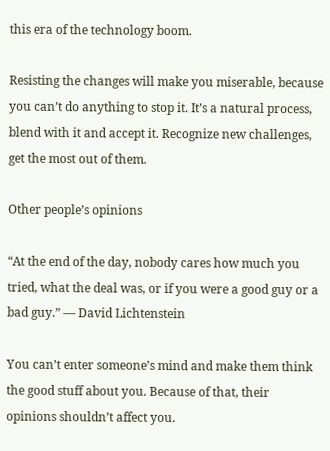this era of the technology boom.

Resisting the changes will make you miserable, because you can’t do anything to stop it. It’s a natural process, blend with it and accept it. Recognize new challenges, get the most out of them.

Other people’s opinions

“At the end of the day, nobody cares how much you tried, what the deal was, or if you were a good guy or a bad guy.” — David Lichtenstein

You can’t enter someone’s mind and make them think the good stuff about you. Because of that, their opinions shouldn’t affect you.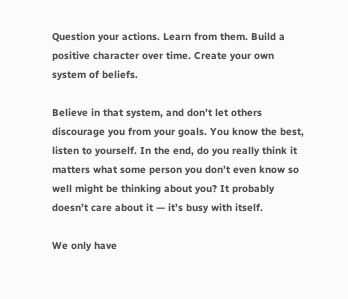Question your actions. Learn from them. Build a positive character over time. Create your own system of beliefs.

Believe in that system, and don’t let others discourage you from your goals. You know the best, listen to yourself. In the end, do you really think it matters what some person you don’t even know so well might be thinking about you? It probably doesn’t care about it — it’s busy with itself.

We only have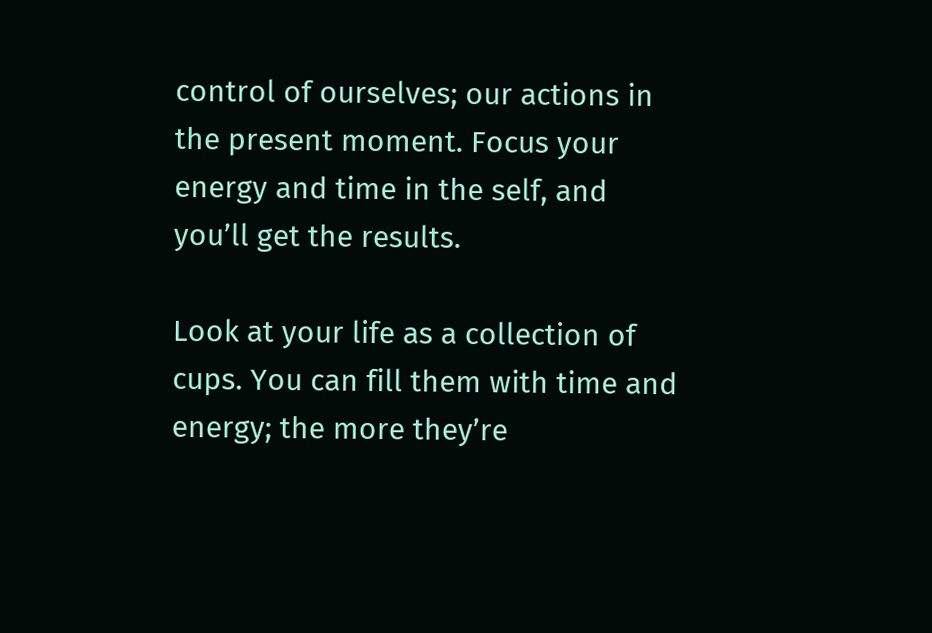control of ourselves; our actions in the present moment. Focus your energy and time in the self, and you’ll get the results.

Look at your life as a collection of cups. You can fill them with time and energy; the more they’re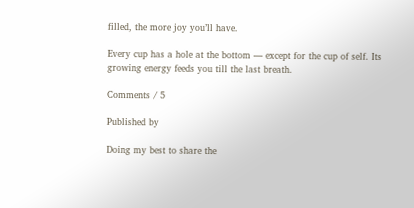filled, the more joy you’ll have.

Every cup has a hole at the bottom — except for the cup of self. Its growing energy feeds you till the last breath.

Comments / 5

Published by

Doing my best to share the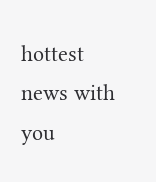hottest news with you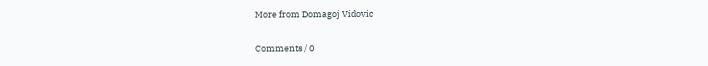More from Domagoj Vidovic

Comments / 0